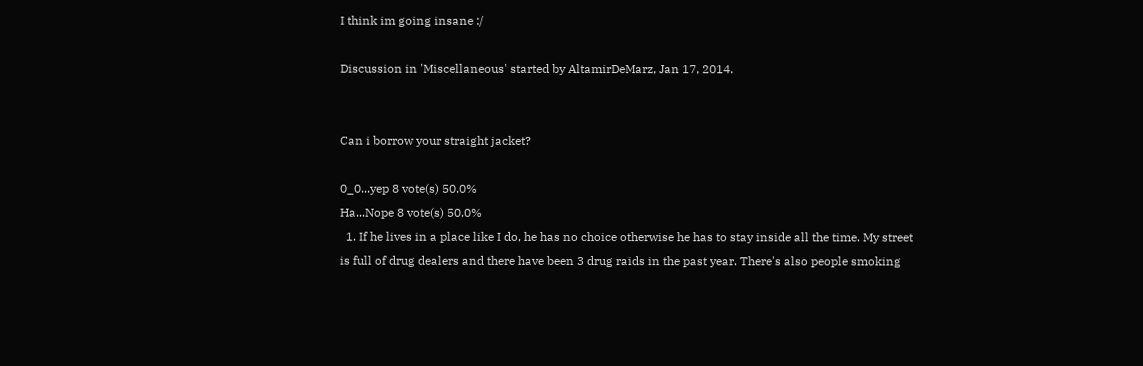I think im going insane :/

Discussion in 'Miscellaneous' started by AltamirDeMarz, Jan 17, 2014.


Can i borrow your straight jacket?

0_0...yep 8 vote(s) 50.0%
Ha...Nope 8 vote(s) 50.0%
  1. If he lives in a place like I do, he has no choice otherwise he has to stay inside all the time. My street is full of drug dealers and there have been 3 drug raids in the past year. There's also people smoking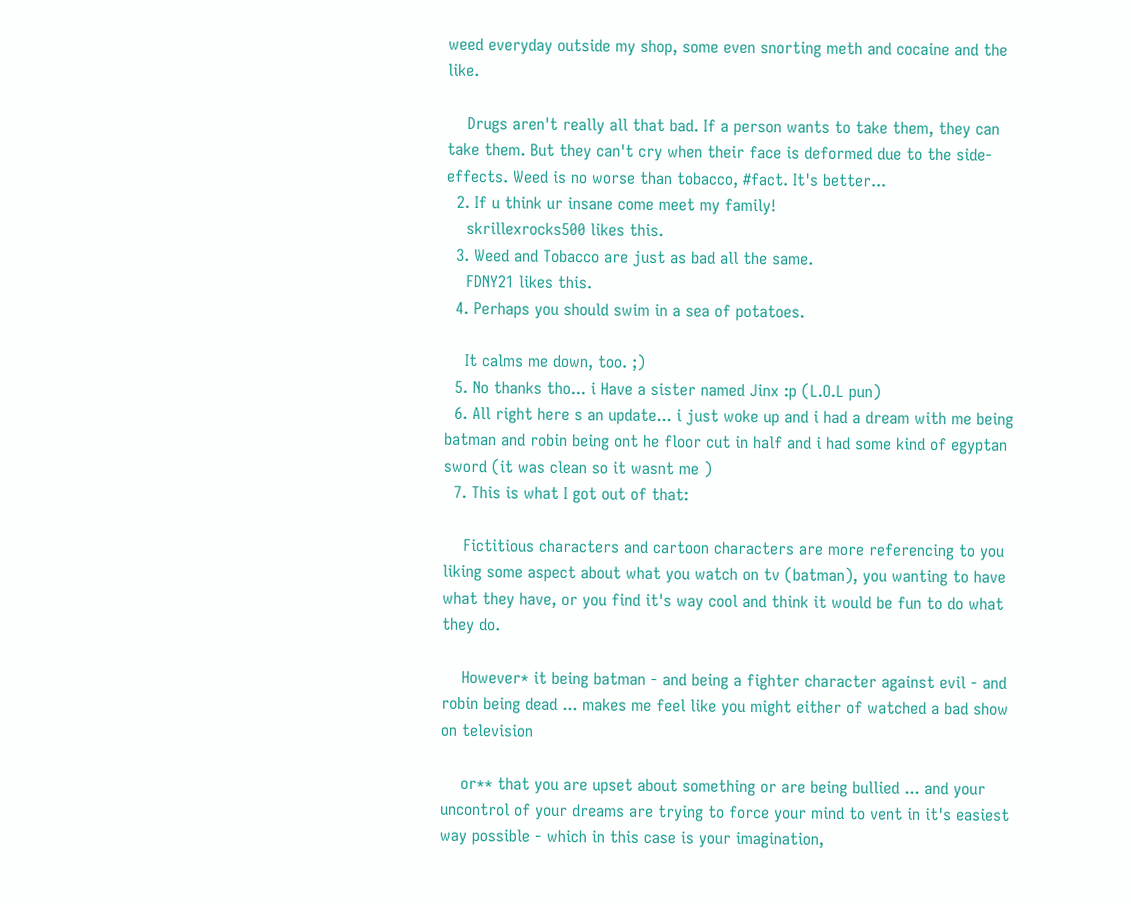weed everyday outside my shop, some even snorting meth and cocaine and the like.

    Drugs aren't really all that bad. If a person wants to take them, they can take them. But they can't cry when their face is deformed due to the side-effects. Weed is no worse than tobacco, #fact. It's better...
  2. If u think ur insane come meet my family!
    skrillexrocks500 likes this.
  3. Weed and Tobacco are just as bad all the same.
    FDNY21 likes this.
  4. Perhaps you should swim in a sea of potatoes.

    It calms me down, too. ;)
  5. No thanks tho... i Have a sister named Jinx :p (L.O.L pun)
  6. All right here s an update... i just woke up and i had a dream with me being batman and robin being ont he floor cut in half and i had some kind of egyptan sword (it was clean so it wasnt me )
  7. This is what I got out of that:

    Fictitious characters and cartoon characters are more referencing to you liking some aspect about what you watch on tv (batman), you wanting to have what they have, or you find it's way cool and think it would be fun to do what they do.

    However* it being batman - and being a fighter character against evil - and robin being dead ... makes me feel like you might either of watched a bad show on television

    or** that you are upset about something or are being bullied ... and your uncontrol of your dreams are trying to force your mind to vent in it's easiest way possible - which in this case is your imagination,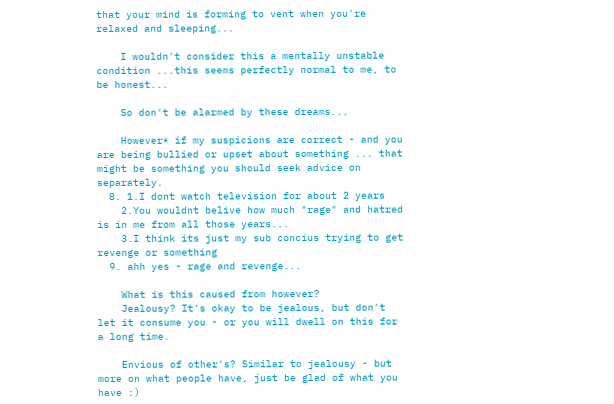that your mind is forming to vent when you're relaxed and sleeping...

    I wouldn't consider this a mentally unstable condition ...this seems perfectly normal to me, to be honest...

    So don't be alarmed by these dreams...

    However* if my suspicions are correct - and you are being bullied or upset about something ... that might be something you should seek advice on separately.
  8. 1.I dont watch television for about 2 years
    2.You wouldnt belive how much "rage" and hatred is in me from all those years...
    3.I think its just my sub concius trying to get revenge or something
  9. ahh yes - rage and revenge...

    What is this caused from however?
    Jealousy? It's okay to be jealous, but don't let it consume you - or you will dwell on this for a long time.

    Envious of other's? Similar to jealousy - but more on what people have, just be glad of what you have :)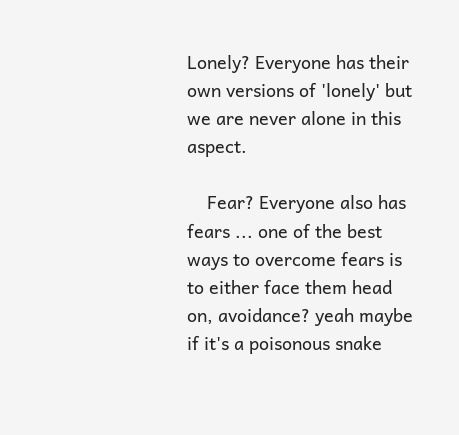Lonely? Everyone has their own versions of 'lonely' but we are never alone in this aspect.

    Fear? Everyone also has fears ... one of the best ways to overcome fears is to either face them head on, avoidance? yeah maybe if it's a poisonous snake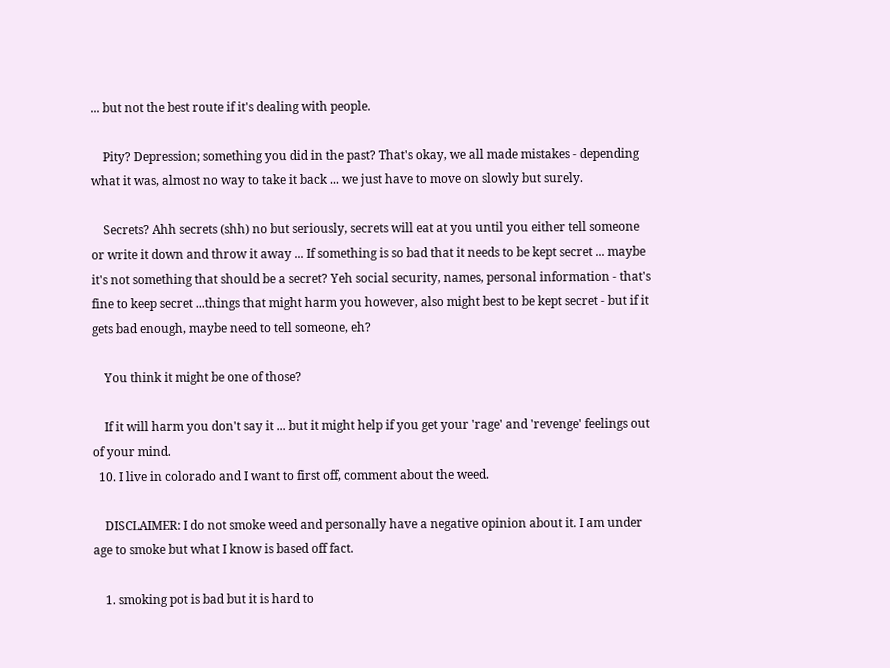... but not the best route if it's dealing with people.

    Pity? Depression; something you did in the past? That's okay, we all made mistakes - depending what it was, almost no way to take it back ... we just have to move on slowly but surely.

    Secrets? Ahh secrets (shh) no but seriously, secrets will eat at you until you either tell someone or write it down and throw it away ... If something is so bad that it needs to be kept secret ... maybe it's not something that should be a secret? Yeh social security, names, personal information - that's fine to keep secret ...things that might harm you however, also might best to be kept secret - but if it gets bad enough, maybe need to tell someone, eh?

    You think it might be one of those?

    If it will harm you don't say it ... but it might help if you get your 'rage' and 'revenge' feelings out of your mind.
  10. I live in colorado and I want to first off, comment about the weed.

    DISCLAIMER: I do not smoke weed and personally have a negative opinion about it. I am under age to smoke but what I know is based off fact.

    1. smoking pot is bad but it is hard to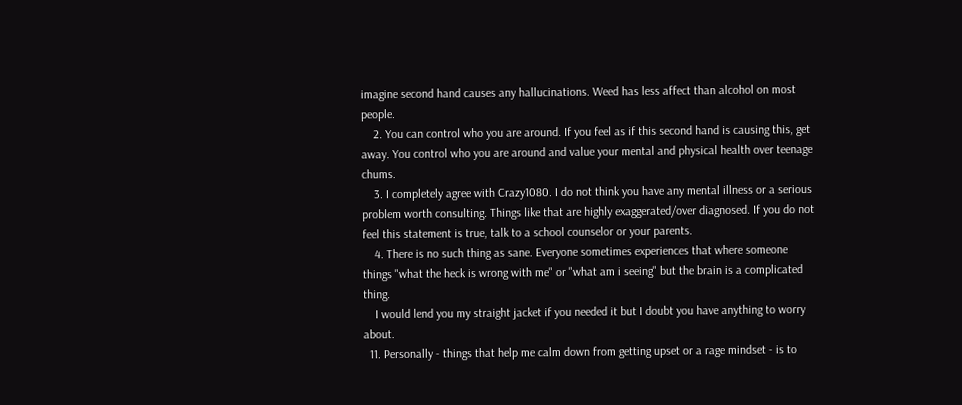imagine second hand causes any hallucinations. Weed has less affect than alcohol on most people.
    2. You can control who you are around. If you feel as if this second hand is causing this, get away. You control who you are around and value your mental and physical health over teenage chums.
    3. I completely agree with Crazy1080. I do not think you have any mental illness or a serious problem worth consulting. Things like that are highly exaggerated/over diagnosed. If you do not feel this statement is true, talk to a school counselor or your parents.
    4. There is no such thing as sane. Everyone sometimes experiences that where someone things "what the heck is wrong with me" or "what am i seeing" but the brain is a complicated thing.
    I would lend you my straight jacket if you needed it but I doubt you have anything to worry about.
  11. Personally - things that help me calm down from getting upset or a rage mindset - is to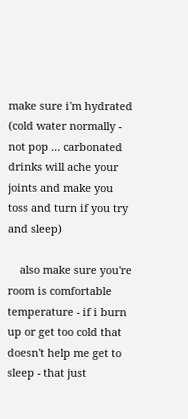make sure i'm hydrated (cold water normally - not pop ... carbonated drinks will ache your joints and make you toss and turn if you try and sleep)

    also make sure you're room is comfortable temperature - if i burn up or get too cold that doesn't help me get to sleep - that just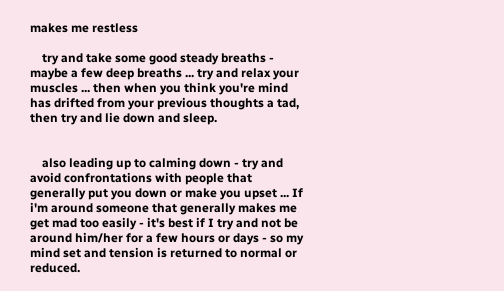makes me restless

    try and take some good steady breaths - maybe a few deep breaths ... try and relax your muscles ... then when you think you're mind has drifted from your previous thoughts a tad, then try and lie down and sleep.


    also leading up to calming down - try and avoid confrontations with people that generally put you down or make you upset ... If i'm around someone that generally makes me get mad too easily - it's best if I try and not be around him/her for a few hours or days - so my mind set and tension is returned to normal or reduced.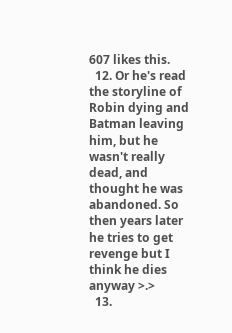607 likes this.
  12. Or he's read the storyline of Robin dying and Batman leaving him, but he wasn't really dead, and thought he was abandoned. So then years later he tries to get revenge but I think he dies anyway >.>
  13.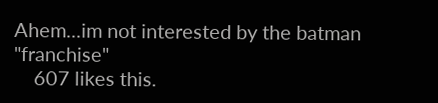Ahem...im not interested by the batman "franchise"
    607 likes this.